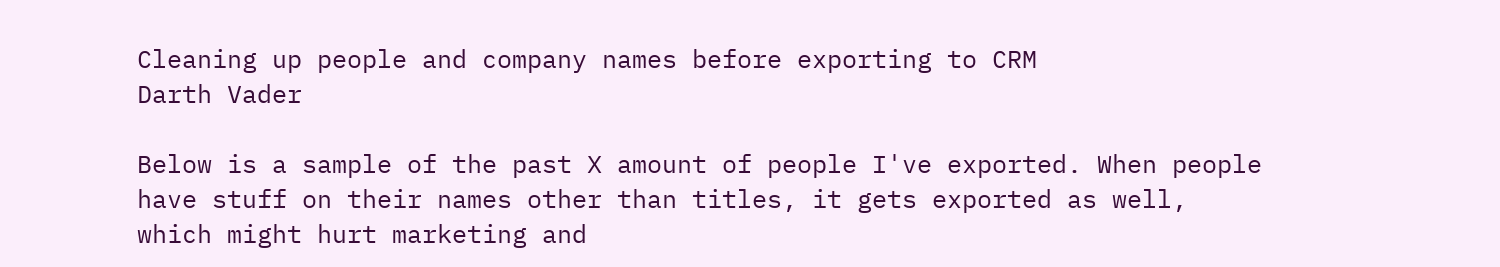Cleaning up people and company names before exporting to CRM
Darth Vader

Below is a sample of the past X amount of people I've exported. When people have stuff on their names other than titles, it gets exported as well, which might hurt marketing and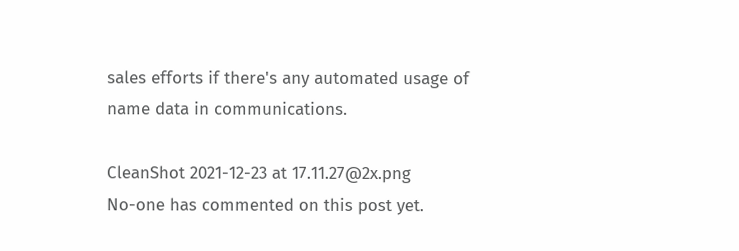sales efforts if there's any automated usage of name data in communications.

CleanShot 2021-12-23 at 17.11.27@2x.png
No-one has commented on this post yet.